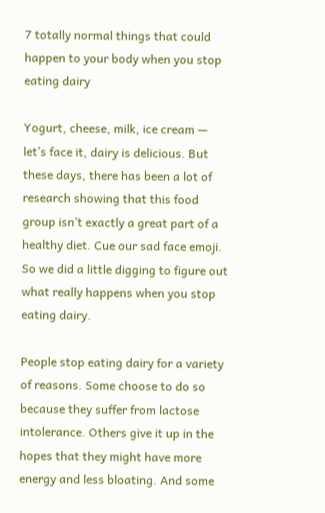7 totally normal things that could happen to your body when you stop eating dairy

Yogurt, cheese, milk, ice cream — let’s face it, dairy is delicious. But these days, there has been a lot of research showing that this food group isn’t exactly a great part of a healthy diet. Cue our sad face emoji. So we did a little digging to figure out what really happens when you stop eating dairy.

People stop eating dairy for a variety of reasons. Some choose to do so because they suffer from lactose intolerance. Others give it up in the hopes that they might have more energy and less bloating. And some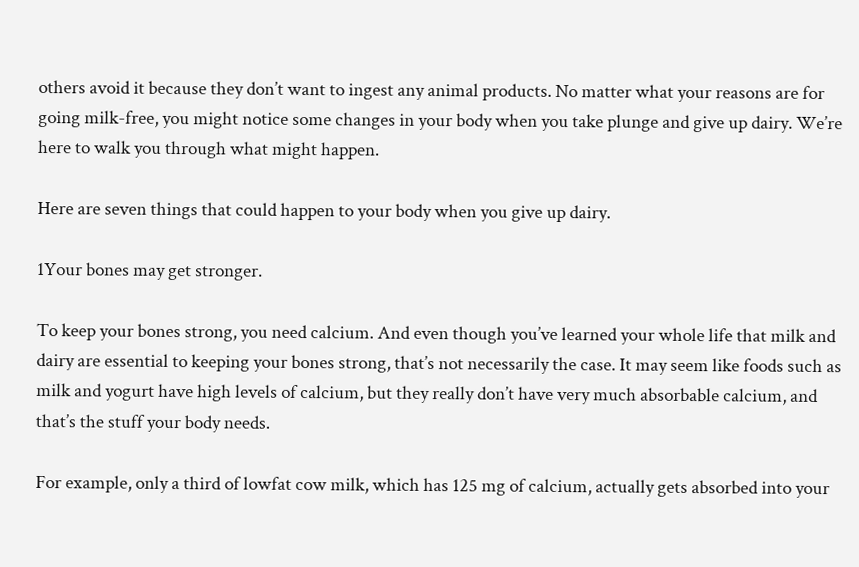others avoid it because they don’t want to ingest any animal products. No matter what your reasons are for going milk-free, you might notice some changes in your body when you take plunge and give up dairy. We’re here to walk you through what might happen.

Here are seven things that could happen to your body when you give up dairy.

1Your bones may get stronger.

To keep your bones strong, you need calcium. And even though you’ve learned your whole life that milk and dairy are essential to keeping your bones strong, that’s not necessarily the case. It may seem like foods such as milk and yogurt have high levels of calcium, but they really don’t have very much absorbable calcium, and that’s the stuff your body needs.

For example, only a third of lowfat cow milk, which has 125 mg of calcium, actually gets absorbed into your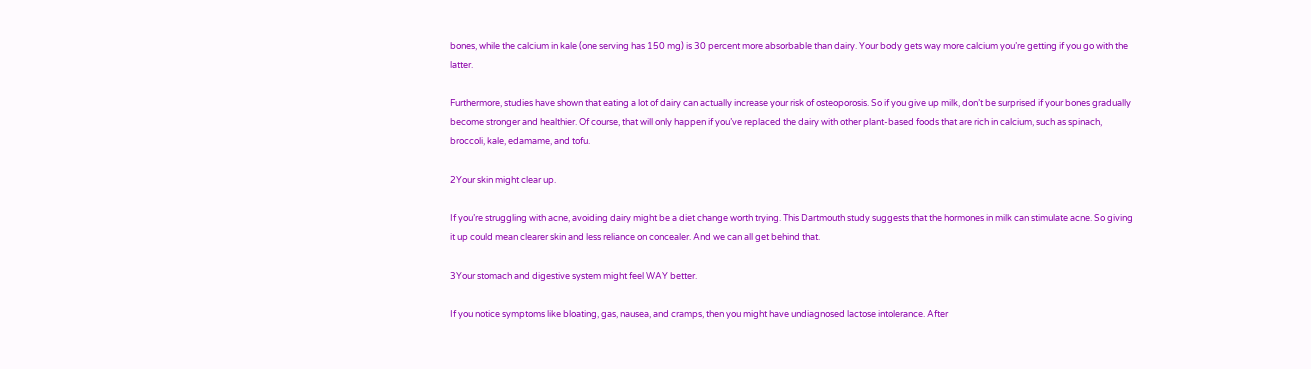bones, while the calcium in kale (one serving has 150 mg) is 30 percent more absorbable than dairy. Your body gets way more calcium you’re getting if you go with the latter.

Furthermore, studies have shown that eating a lot of dairy can actually increase your risk of osteoporosis. So if you give up milk, don’t be surprised if your bones gradually become stronger and healthier. Of course, that will only happen if you’ve replaced the dairy with other plant-based foods that are rich in calcium, such as spinach, broccoli, kale, edamame, and tofu.

2Your skin might clear up.

If you’re struggling with acne, avoiding dairy might be a diet change worth trying. This Dartmouth study suggests that the hormones in milk can stimulate acne. So giving it up could mean clearer skin and less reliance on concealer. And we can all get behind that.

3Your stomach and digestive system might feel WAY better.

If you notice symptoms like bloating, gas, nausea, and cramps, then you might have undiagnosed lactose intolerance. After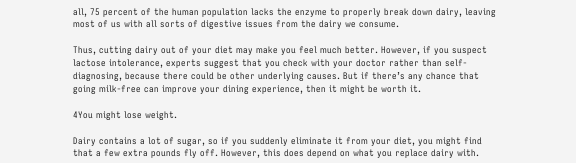all, 75 percent of the human population lacks the enzyme to properly break down dairy, leaving most of us with all sorts of digestive issues from the dairy we consume.

Thus, cutting dairy out of your diet may make you feel much better. However, if you suspect lactose intolerance, experts suggest that you check with your doctor rather than self-diagnosing, because there could be other underlying causes. But if there’s any chance that going milk-free can improve your dining experience, then it might be worth it.

4You might lose weight.

Dairy contains a lot of sugar, so if you suddenly eliminate it from your diet, you might find that a few extra pounds fly off. However, this does depend on what you replace dairy with.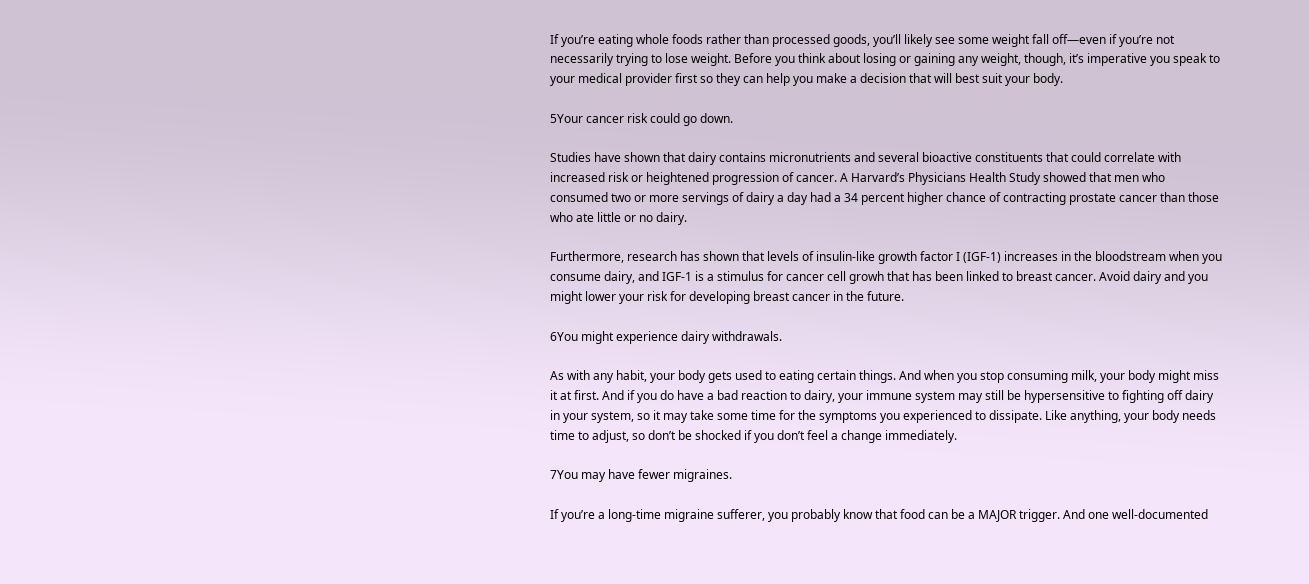If you’re eating whole foods rather than processed goods, you’ll likely see some weight fall off—even if you’re not necessarily trying to lose weight. Before you think about losing or gaining any weight, though, it’s imperative you speak to your medical provider first so they can help you make a decision that will best suit your body.

5Your cancer risk could go down.

Studies have shown that dairy contains micronutrients and several bioactive constituents that could correlate with increased risk or heightened progression of cancer. A Harvard’s Physicians Health Study showed that men who consumed two or more servings of dairy a day had a 34 percent higher chance of contracting prostate cancer than those who ate little or no dairy.

Furthermore, research has shown that levels of insulin-like growth factor I (IGF-1) increases in the bloodstream when you consume dairy, and IGF-1 is a stimulus for cancer cell growh that has been linked to breast cancer. Avoid dairy and you might lower your risk for developing breast cancer in the future.

6You might experience dairy withdrawals.

As with any habit, your body gets used to eating certain things. And when you stop consuming milk, your body might miss it at first. And if you do have a bad reaction to dairy, your immune system may still be hypersensitive to fighting off dairy in your system, so it may take some time for the symptoms you experienced to dissipate. Like anything, your body needs time to adjust, so don’t be shocked if you don’t feel a change immediately.

7You may have fewer migraines.

If you’re a long-time migraine sufferer, you probably know that food can be a MAJOR trigger. And one well-documented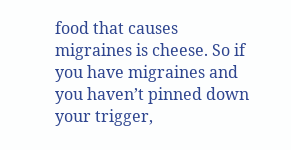food that causes migraines is cheese. So if you have migraines and you haven’t pinned down your trigger,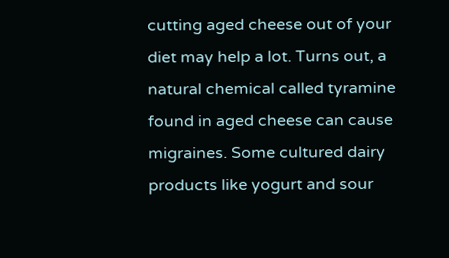cutting aged cheese out of your diet may help a lot. Turns out, a natural chemical called tyramine found in aged cheese can cause migraines. Some cultured dairy products like yogurt and sour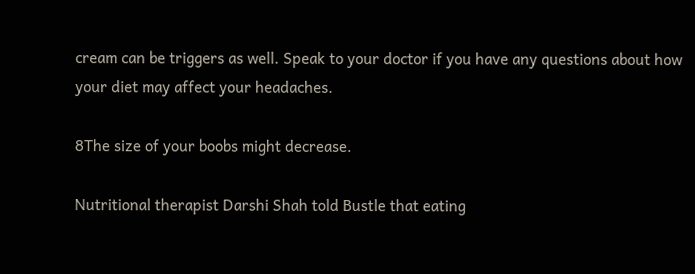cream can be triggers as well. Speak to your doctor if you have any questions about how your diet may affect your headaches.

8The size of your boobs might decrease.

Nutritional therapist Darshi Shah told Bustle that eating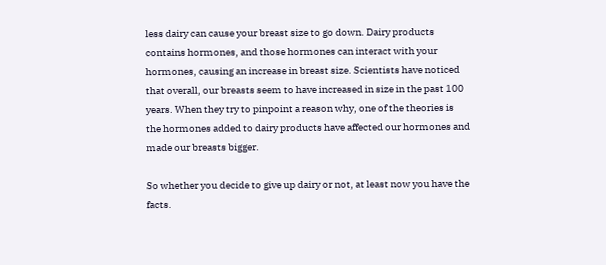less dairy can cause your breast size to go down. Dairy products contains hormones, and those hormones can interact with your hormones, causing an increase in breast size. Scientists have noticed that overall, our breasts seem to have increased in size in the past 100 years. When they try to pinpoint a reason why, one of the theories is the hormones added to dairy products have affected our hormones and made our breasts bigger.

So whether you decide to give up dairy or not, at least now you have the facts.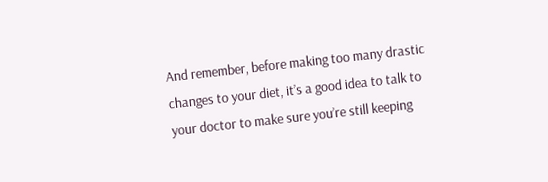And remember, before making too many drastic changes to your diet, it’s a good idea to talk to your doctor to make sure you’re still keeping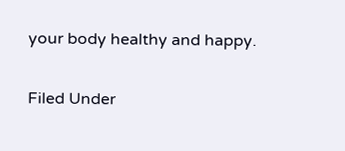your body healthy and happy.

Filed Under